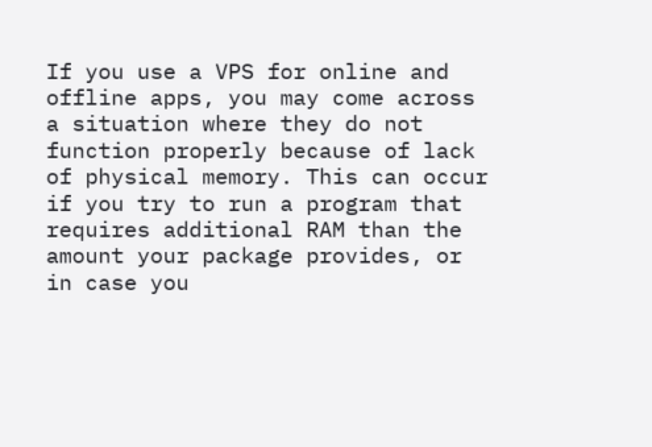If you use a VPS for online and offline apps, you may come across a situation where they do not function properly because of lack of physical memory. This can occur if you try to run a program that requires additional RAM than the amount your package provides, or in case you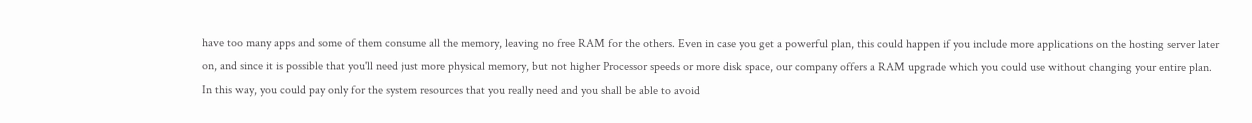have too many apps and some of them consume all the memory, leaving no free RAM for the others. Even in case you get a powerful plan, this could happen if you include more applications on the hosting server later on, and since it is possible that you'll need just more physical memory, but not higher Processor speeds or more disk space, our company offers a RAM upgrade which you could use without changing your entire plan. In this way, you could pay only for the system resources that you really need and you shall be able to avoid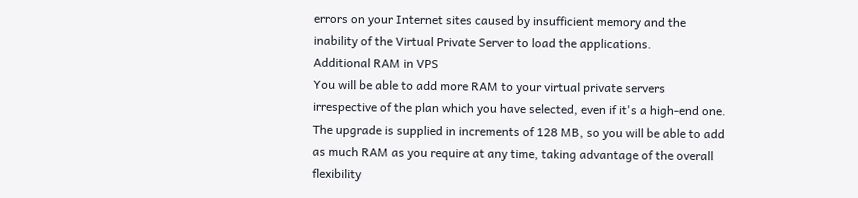errors on your Internet sites caused by insufficient memory and the inability of the Virtual Private Server to load the applications.
Additional RAM in VPS
You will be able to add more RAM to your virtual private servers irrespective of the plan which you have selected, even if it's a high-end one. The upgrade is supplied in increments of 128 MB, so you will be able to add as much RAM as you require at any time, taking advantage of the overall flexibility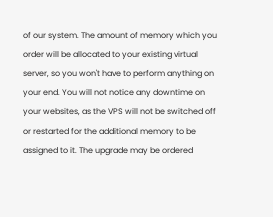of our system. The amount of memory which you order will be allocated to your existing virtual server, so you won't have to perform anything on your end. You will not notice any downtime on your websites, as the VPS will not be switched off or restarted for the additional memory to be assigned to it. The upgrade may be ordered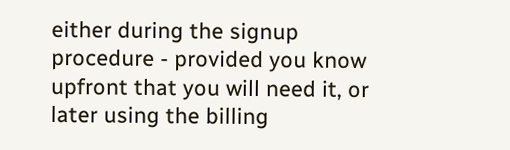either during the signup procedure - provided you know upfront that you will need it, or later using the billing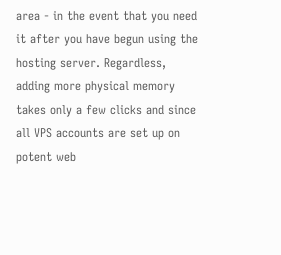area - in the event that you need it after you have begun using the hosting server. Regardless, adding more physical memory takes only a few clicks and since all VPS accounts are set up on potent web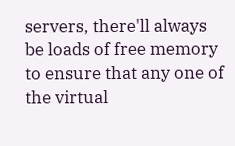servers, there'll always be loads of free memory to ensure that any one of the virtual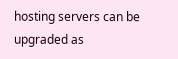hosting servers can be upgraded as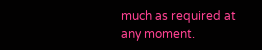much as required at any moment.